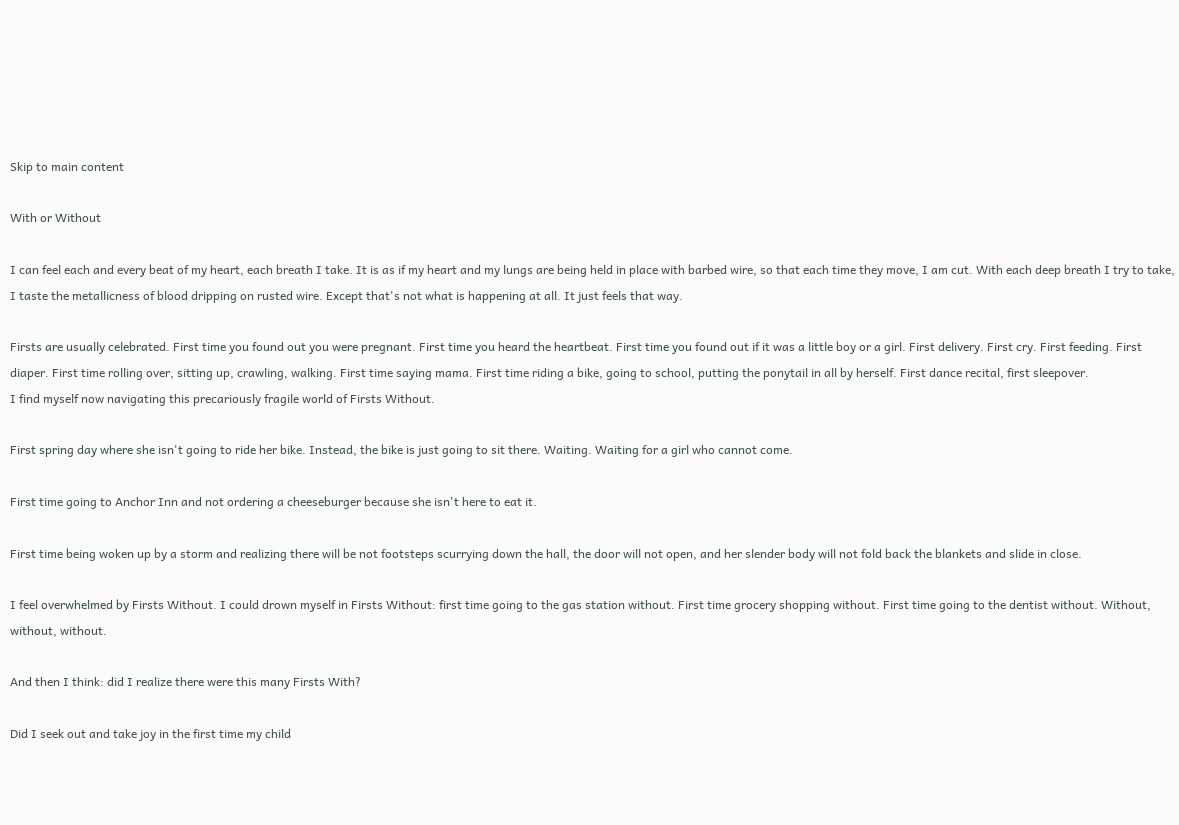Skip to main content

With or Without

I can feel each and every beat of my heart, each breath I take. It is as if my heart and my lungs are being held in place with barbed wire, so that each time they move, I am cut. With each deep breath I try to take, I taste the metallicness of blood dripping on rusted wire. Except that's not what is happening at all. It just feels that way.

Firsts are usually celebrated. First time you found out you were pregnant. First time you heard the heartbeat. First time you found out if it was a little boy or a girl. First delivery. First cry. First feeding. First diaper. First time rolling over, sitting up, crawling, walking. First time saying mama. First time riding a bike, going to school, putting the ponytail in all by herself. First dance recital, first sleepover.
I find myself now navigating this precariously fragile world of Firsts Without.

First spring day where she isn't going to ride her bike. Instead, the bike is just going to sit there. Waiting. Waiting for a girl who cannot come.

First time going to Anchor Inn and not ordering a cheeseburger because she isn't here to eat it.

First time being woken up by a storm and realizing there will be not footsteps scurrying down the hall, the door will not open, and her slender body will not fold back the blankets and slide in close.

I feel overwhelmed by Firsts Without. I could drown myself in Firsts Without: first time going to the gas station without. First time grocery shopping without. First time going to the dentist without. Without, without, without.

And then I think: did I realize there were this many Firsts With?

Did I seek out and take joy in the first time my child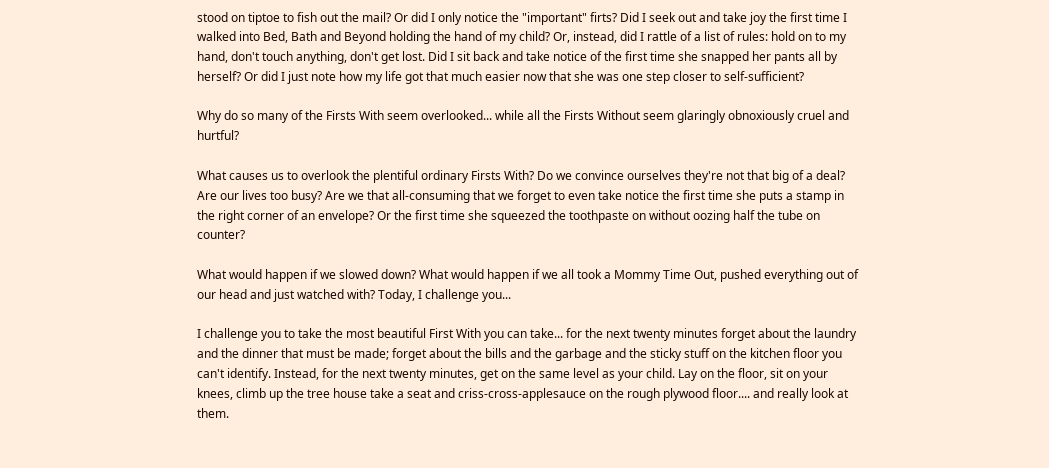stood on tiptoe to fish out the mail? Or did I only notice the "important" firts? Did I seek out and take joy the first time I walked into Bed, Bath and Beyond holding the hand of my child? Or, instead, did I rattle of a list of rules: hold on to my hand, don't touch anything, don't get lost. Did I sit back and take notice of the first time she snapped her pants all by herself? Or did I just note how my life got that much easier now that she was one step closer to self-sufficient?

Why do so many of the Firsts With seem overlooked... while all the Firsts Without seem glaringly obnoxiously cruel and hurtful?

What causes us to overlook the plentiful ordinary Firsts With? Do we convince ourselves they're not that big of a deal? Are our lives too busy? Are we that all-consuming that we forget to even take notice the first time she puts a stamp in the right corner of an envelope? Or the first time she squeezed the toothpaste on without oozing half the tube on counter?

What would happen if we slowed down? What would happen if we all took a Mommy Time Out, pushed everything out of our head and just watched with? Today, I challenge you...

I challenge you to take the most beautiful First With you can take... for the next twenty minutes forget about the laundry and the dinner that must be made; forget about the bills and the garbage and the sticky stuff on the kitchen floor you can't identify. Instead, for the next twenty minutes, get on the same level as your child. Lay on the floor, sit on your knees, climb up the tree house take a seat and criss-cross-applesauce on the rough plywood floor.... and really look at them.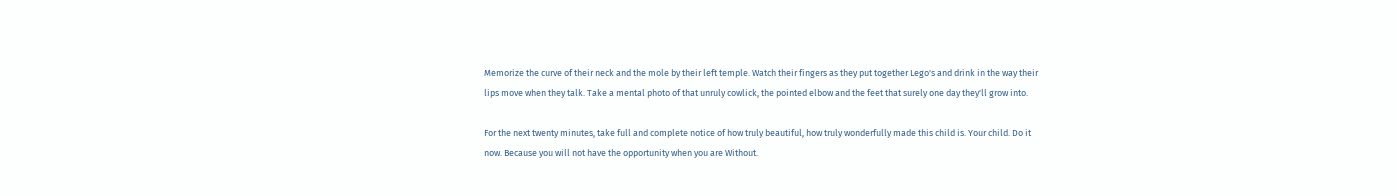Memorize the curve of their neck and the mole by their left temple. Watch their fingers as they put together Lego's and drink in the way their lips move when they talk. Take a mental photo of that unruly cowlick, the pointed elbow and the feet that surely one day they'll grow into.

For the next twenty minutes, take full and complete notice of how truly beautiful, how truly wonderfully made this child is. Your child. Do it now. Because you will not have the opportunity when you are Without.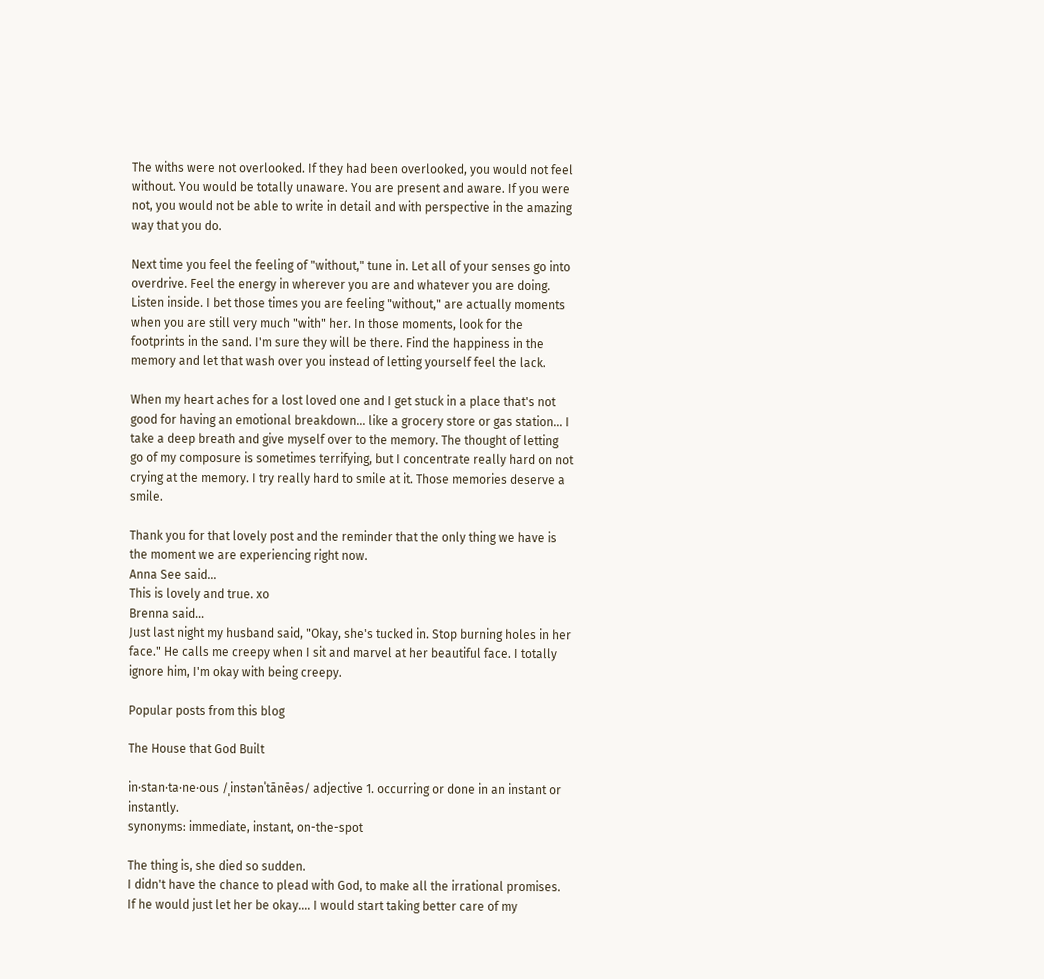The withs were not overlooked. If they had been overlooked, you would not feel without. You would be totally unaware. You are present and aware. If you were not, you would not be able to write in detail and with perspective in the amazing way that you do.

Next time you feel the feeling of "without," tune in. Let all of your senses go into overdrive. Feel the energy in wherever you are and whatever you are doing. Listen inside. I bet those times you are feeling "without," are actually moments when you are still very much "with" her. In those moments, look for the footprints in the sand. I'm sure they will be there. Find the happiness in the memory and let that wash over you instead of letting yourself feel the lack.

When my heart aches for a lost loved one and I get stuck in a place that's not good for having an emotional breakdown... like a grocery store or gas station... I take a deep breath and give myself over to the memory. The thought of letting go of my composure is sometimes terrifying, but I concentrate really hard on not crying at the memory. I try really hard to smile at it. Those memories deserve a smile.

Thank you for that lovely post and the reminder that the only thing we have is the moment we are experiencing right now.
Anna See said…
This is lovely and true. xo
Brenna said…
Just last night my husband said, "Okay, she's tucked in. Stop burning holes in her face." He calls me creepy when I sit and marvel at her beautiful face. I totally ignore him, I'm okay with being creepy.

Popular posts from this blog

The House that God Built

in·stan·ta·ne·ous /ˌinstənˈtānēəs/ adjective 1. occurring or done in an instant or instantly.
synonyms: immediate, instant, on-the-spot

The thing is, she died so sudden.
I didn't have the chance to plead with God, to make all the irrational promises. If he would just let her be okay.... I would start taking better care of my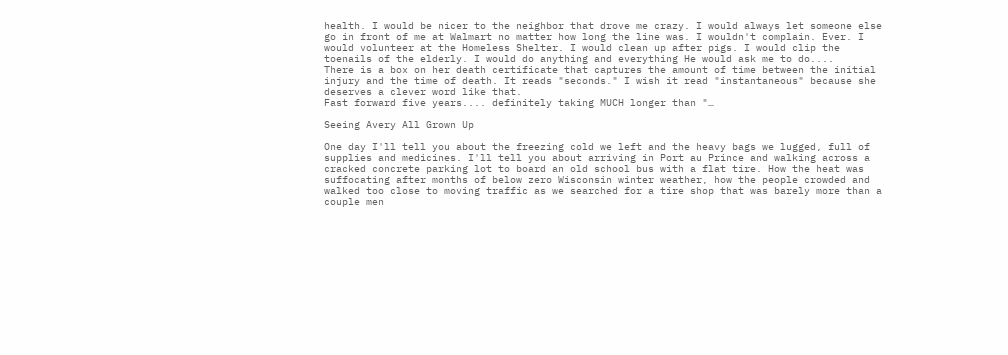health. I would be nicer to the neighbor that drove me crazy. I would always let someone else go in front of me at Walmart no matter how long the line was. I wouldn't complain. Ever. I would volunteer at the Homeless Shelter. I would clean up after pigs. I would clip the toenails of the elderly. I would do anything and everything He would ask me to do....
There is a box on her death certificate that captures the amount of time between the initial injury and the time of death. It reads "seconds." I wish it read "instantaneous" because she deserves a clever word like that.
Fast forward five years.... definitely taking MUCH longer than "…

Seeing Avery All Grown Up

One day I'll tell you about the freezing cold we left and the heavy bags we lugged, full of supplies and medicines. I'll tell you about arriving in Port au Prince and walking across a cracked concrete parking lot to board an old school bus with a flat tire. How the heat was suffocating after months of below zero Wisconsin winter weather, how the people crowded and walked too close to moving traffic as we searched for a tire shop that was barely more than a couple men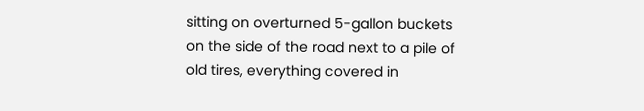sitting on overturned 5-gallon buckets on the side of the road next to a pile of old tires, everything covered in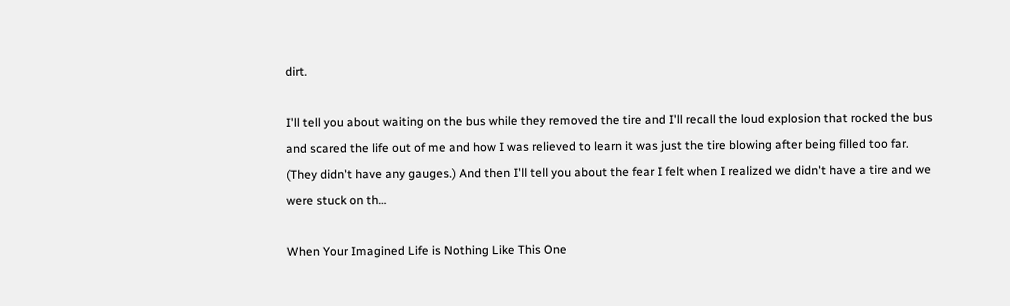dirt.

I'll tell you about waiting on the bus while they removed the tire and I'll recall the loud explosion that rocked the bus and scared the life out of me and how I was relieved to learn it was just the tire blowing after being filled too far. (They didn't have any gauges.) And then I'll tell you about the fear I felt when I realized we didn't have a tire and we were stuck on th…

When Your Imagined Life is Nothing Like This One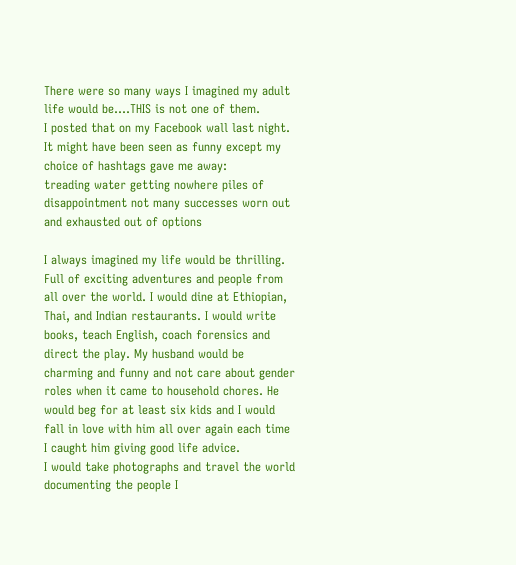There were so many ways I imagined my adult life would be....THIS is not one of them.
I posted that on my Facebook wall last night. It might have been seen as funny except my choice of hashtags gave me away:
treading water getting nowhere piles of disappointment not many successes worn out and exhausted out of options

I always imagined my life would be thrilling. Full of exciting adventures and people from all over the world. I would dine at Ethiopian, Thai, and Indian restaurants. I would write books, teach English, coach forensics and direct the play. My husband would be charming and funny and not care about gender roles when it came to household chores. He would beg for at least six kids and I would fall in love with him all over again each time I caught him giving good life advice.
I would take photographs and travel the world documenting the people I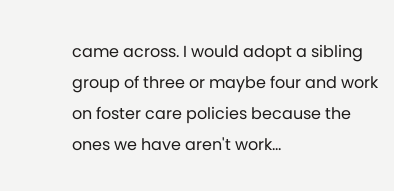came across. I would adopt a sibling group of three or maybe four and work on foster care policies because the ones we have aren't work…